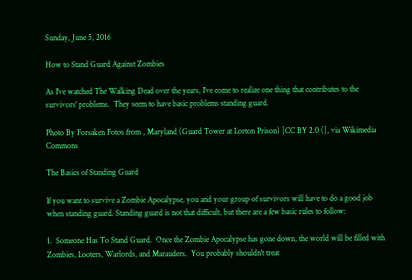Sunday, June 5, 2016

How to Stand Guard Against Zombies

As I've watched The Walking Dead over the years, I've come to realize one thing that contributes to the survivors' problems.  They seem to have basic problems standing guard.

Photo By Forsaken Fotos from , Maryland (Guard Tower at Lorton Prison) [CC BY 2.0 (], via Wikimedia Commons

The Basics of Standing Guard

If you want to survive a Zombie Apocalypse, you and your group of survivors will have to do a good job when standing guard. Standing guard is not that difficult, but there are a few basic rules to follow:

1.  Someone Has To Stand Guard.  Once the Zombie Apocalypse has gone down, the world will be filled with Zombies, Looters, Warlords, and Marauders.  You probably shouldn't treat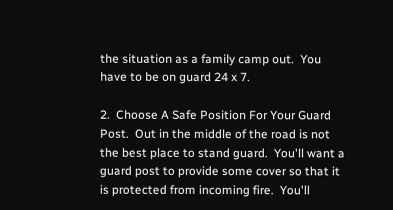the situation as a family camp out.  You have to be on guard 24 x 7.

2.  Choose A Safe Position For Your Guard Post.  Out in the middle of the road is not the best place to stand guard.  You'll want a guard post to provide some cover so that it is protected from incoming fire.  You'll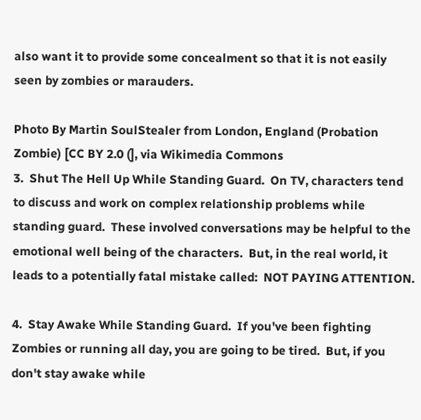also want it to provide some concealment so that it is not easily seen by zombies or marauders.

Photo By Martin SoulStealer from London, England (Probation Zombie) [CC BY 2.0 (], via Wikimedia Commons
3.  Shut The Hell Up While Standing Guard.  On TV, characters tend to discuss and work on complex relationship problems while standing guard.  These involved conversations may be helpful to the emotional well being of the characters.  But, in the real world, it leads to a potentially fatal mistake called:  NOT PAYING ATTENTION.

4.  Stay Awake While Standing Guard.  If you've been fighting Zombies or running all day, you are going to be tired.  But, if you don't stay awake while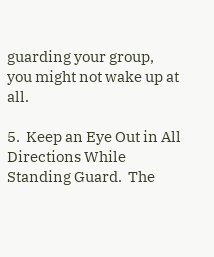guarding your group, you might not wake up at all.

5.  Keep an Eye Out in All Directions While Standing Guard.  The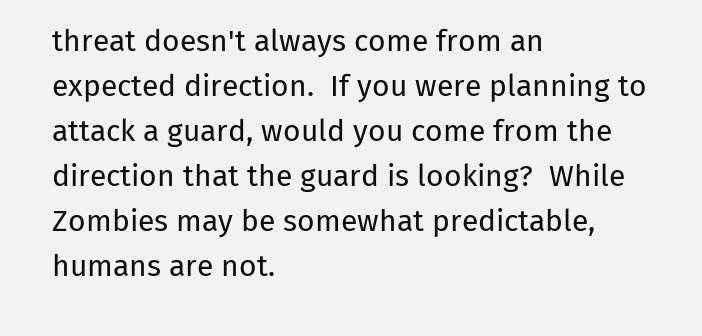threat doesn't always come from an expected direction.  If you were planning to attack a guard, would you come from the direction that the guard is looking?  While Zombies may be somewhat predictable, humans are not.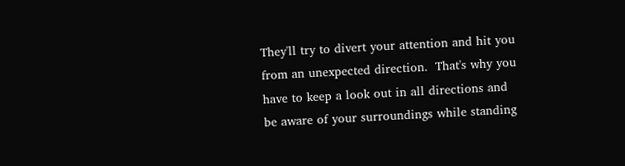They'll try to divert your attention and hit you from an unexpected direction.  That's why you have to keep a look out in all directions and be aware of your surroundings while standing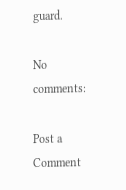guard.

No comments:

Post a Comment